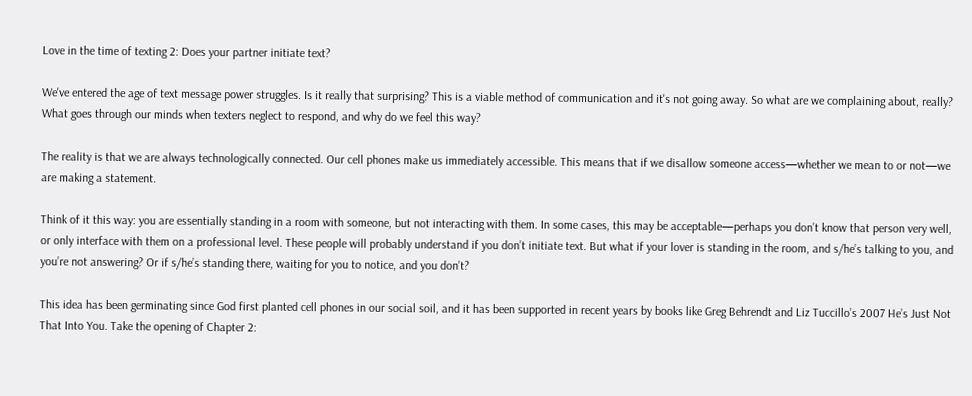Love in the time of texting 2: Does your partner initiate text?

We've entered the age of text message power struggles. Is it really that surprising? This is a viable method of communication and it's not going away. So what are we complaining about, really? What goes through our minds when texters neglect to respond, and why do we feel this way?

The reality is that we are always technologically connected. Our cell phones make us immediately accessible. This means that if we disallow someone access—whether we mean to or not—we are making a statement.

Think of it this way: you are essentially standing in a room with someone, but not interacting with them. In some cases, this may be acceptable—perhaps you don’t know that person very well, or only interface with them on a professional level. These people will probably understand if you don’t initiate text. But what if your lover is standing in the room, and s/he’s talking to you, and you’re not answering? Or if s/he’s standing there, waiting for you to notice, and you don’t?

This idea has been germinating since God first planted cell phones in our social soil, and it has been supported in recent years by books like Greg Behrendt and Liz Tuccillo’s 2007 He’s Just Not That Into You. Take the opening of Chapter 2: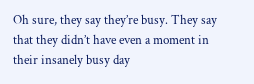Oh sure, they say they’re busy. They say that they didn’t have even a moment in their insanely busy day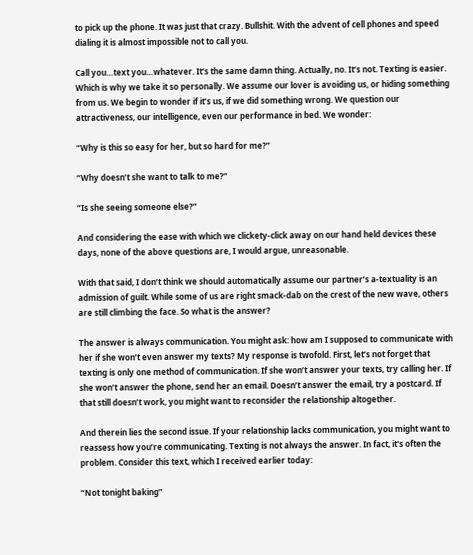to pick up the phone. It was just that crazy. Bullshit. With the advent of cell phones and speed dialing it is almost impossible not to call you.

Call you…text you…whatever. It’s the same damn thing. Actually, no. It’s not. Texting is easier. Which is why we take it so personally. We assume our lover is avoiding us, or hiding something from us. We begin to wonder if it’s us, if we did something wrong. We question our attractiveness, our intelligence, even our performance in bed. We wonder:

“Why is this so easy for her, but so hard for me?”

“Why doesn’t she want to talk to me?”

“Is she seeing someone else?”

And considering the ease with which we clickety-click away on our hand held devices these days, none of the above questions are, I would argue, unreasonable.

With that said, I don’t think we should automatically assume our partner’s a-textuality is an admission of guilt. While some of us are right smack-dab on the crest of the new wave, others are still climbing the face. So what is the answer?

The answer is always communication. You might ask: how am I supposed to communicate with her if she won’t even answer my texts? My response is twofold. First, let’s not forget that texting is only one method of communication. If she won’t answer your texts, try calling her. If she won’t answer the phone, send her an email. Doesn’t answer the email, try a postcard. If that still doesn’t work, you might want to reconsider the relationship altogether.

And therein lies the second issue. If your relationship lacks communication, you might want to reassess how you’re communicating. Texting is not always the answer. In fact, it's often the problem. Consider this text, which I received earlier today:

“Not tonight baking”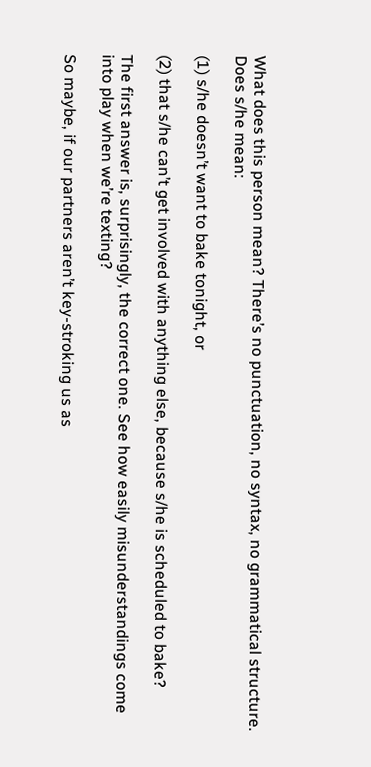What does this person mean? There’s no punctuation, no syntax, no grammatical structure. Does s/he mean:

(1) s/he doesn’t want to bake tonight, or

(2) that s/he can’t get involved with anything else, because s/he is scheduled to bake?

The first answer is, surprisingly, the correct one. See how easily misunderstandings come into play when we’re texting?

So maybe, if our partners aren’t key-stroking us as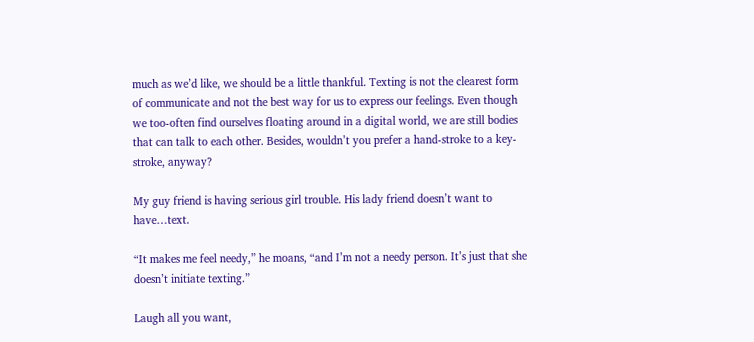much as we’d like, we should be a little thankful. Texting is not the clearest form of communicate and not the best way for us to express our feelings. Even though we too-often find ourselves floating around in a digital world, we are still bodies that can talk to each other. Besides, wouldn’t you prefer a hand-stroke to a key-stroke, anyway?

My guy friend is having serious girl trouble. His lady friend doesn’t want to have…text.

“It makes me feel needy,” he moans, “and I’m not a needy person. It’s just that she doesn’t initiate texting.”

Laugh all you want,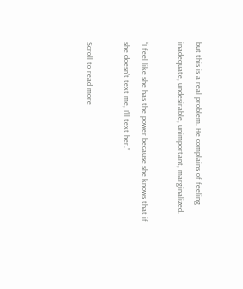but this is a real problem. He complains of feeling inadequate, undesirable, unimportant, marginalized.

“I feel like she has the power because she knows that if she doesn’t text me, I’ll text her.”

Scroll to read more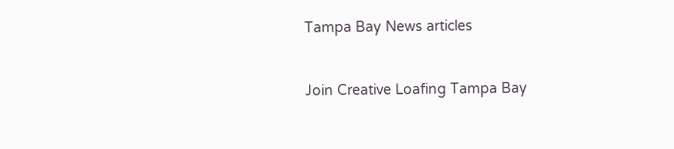Tampa Bay News articles


Join Creative Loafing Tampa Bay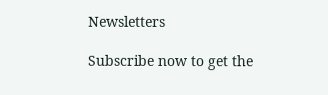Newsletters

Subscribe now to get the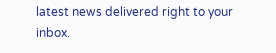latest news delivered right to your inbox.